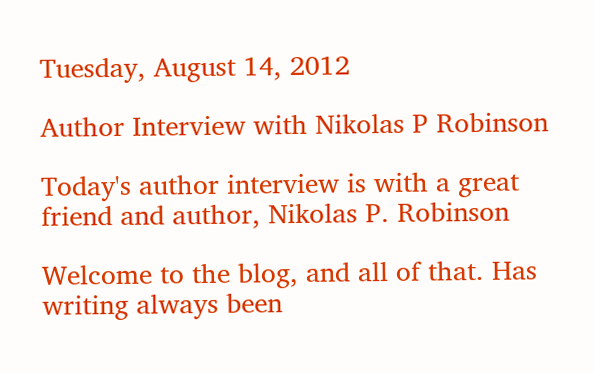Tuesday, August 14, 2012

Author Interview with Nikolas P Robinson

Today's author interview is with a great friend and author, Nikolas P. Robinson

Welcome to the blog, and all of that. Has writing always been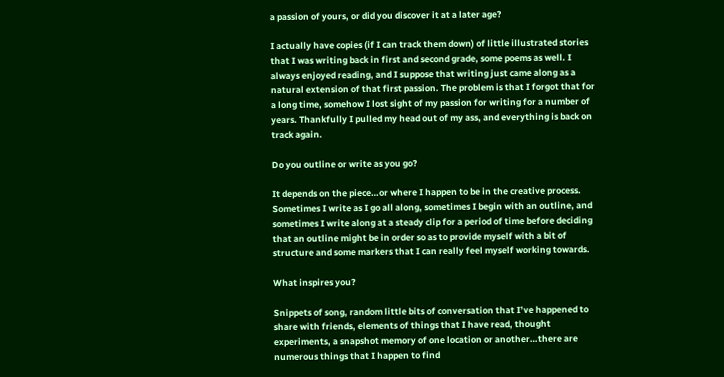a passion of yours, or did you discover it at a later age?

I actually have copies (if I can track them down) of little illustrated stories that I was writing back in first and second grade, some poems as well. I always enjoyed reading, and I suppose that writing just came along as a natural extension of that first passion. The problem is that I forgot that for a long time, somehow I lost sight of my passion for writing for a number of years. Thankfully I pulled my head out of my ass, and everything is back on track again.

Do you outline or write as you go?

It depends on the piece…or where I happen to be in the creative process. Sometimes I write as I go all along, sometimes I begin with an outline, and sometimes I write along at a steady clip for a period of time before deciding that an outline might be in order so as to provide myself with a bit of structure and some markers that I can really feel myself working towards.

What inspires you?

Snippets of song, random little bits of conversation that I’ve happened to share with friends, elements of things that I have read, thought experiments, a snapshot memory of one location or another…there are numerous things that I happen to find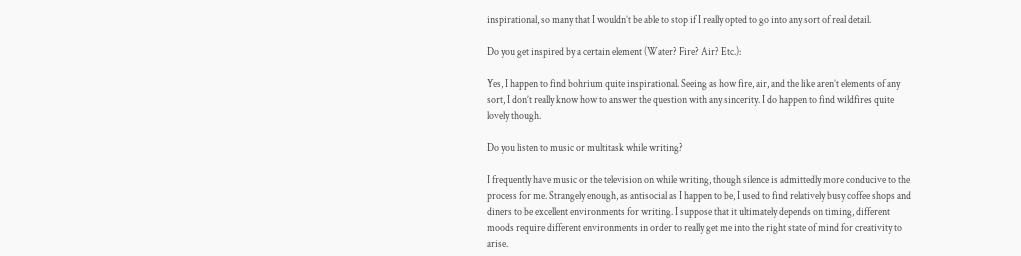inspirational, so many that I wouldn’t be able to stop if I really opted to go into any sort of real detail.

Do you get inspired by a certain element (Water? Fire? Air? Etc.):

Yes, I happen to find bohrium quite inspirational. Seeing as how fire, air, and the like aren’t elements of any sort, I don’t really know how to answer the question with any sincerity. I do happen to find wildfires quite lovely though.

Do you listen to music or multitask while writing?

I frequently have music or the television on while writing, though silence is admittedly more conducive to the process for me. Strangely enough, as antisocial as I happen to be, I used to find relatively busy coffee shops and diners to be excellent environments for writing. I suppose that it ultimately depends on timing, different moods require different environments in order to really get me into the right state of mind for creativity to arise.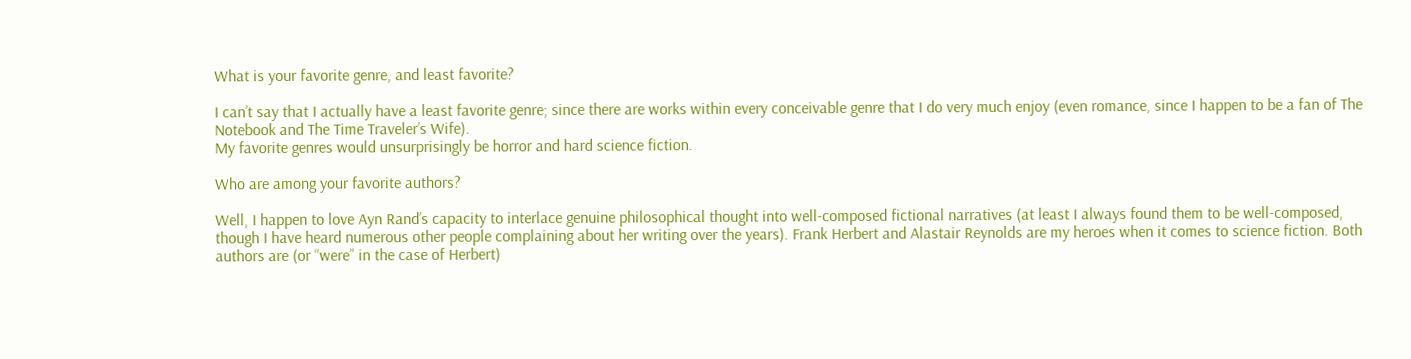What is your favorite genre, and least favorite?

I can’t say that I actually have a least favorite genre; since there are works within every conceivable genre that I do very much enjoy (even romance, since I happen to be a fan of The Notebook and The Time Traveler’s Wife).
My favorite genres would unsurprisingly be horror and hard science fiction.

Who are among your favorite authors?

Well, I happen to love Ayn Rand’s capacity to interlace genuine philosophical thought into well-composed fictional narratives (at least I always found them to be well-composed, though I have heard numerous other people complaining about her writing over the years). Frank Herbert and Alastair Reynolds are my heroes when it comes to science fiction. Both authors are (or “were” in the case of Herbert)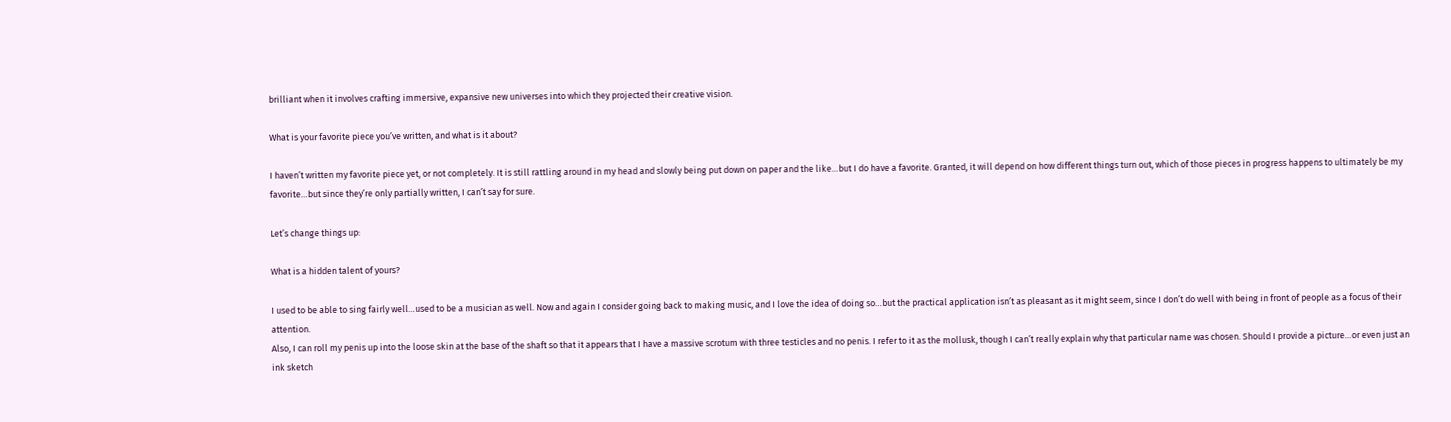brilliant when it involves crafting immersive, expansive new universes into which they projected their creative vision.

What is your favorite piece you’ve written, and what is it about?

I haven’t written my favorite piece yet, or not completely. It is still rattling around in my head and slowly being put down on paper and the like…but I do have a favorite. Granted, it will depend on how different things turn out, which of those pieces in progress happens to ultimately be my favorite…but since they’re only partially written, I can’t say for sure.

Let’s change things up:

What is a hidden talent of yours?

I used to be able to sing fairly well…used to be a musician as well. Now and again I consider going back to making music, and I love the idea of doing so…but the practical application isn’t as pleasant as it might seem, since I don’t do well with being in front of people as a focus of their attention.
Also, I can roll my penis up into the loose skin at the base of the shaft so that it appears that I have a massive scrotum with three testicles and no penis. I refer to it as the mollusk, though I can’t really explain why that particular name was chosen. Should I provide a picture…or even just an ink sketch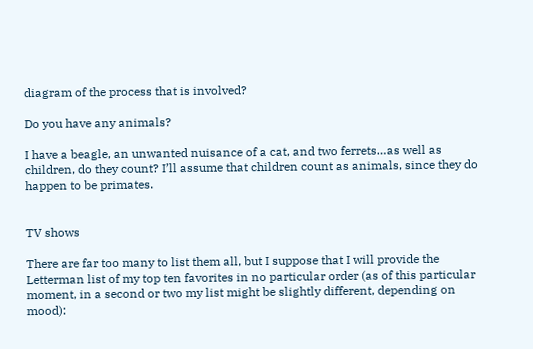diagram of the process that is involved?

Do you have any animals?

I have a beagle, an unwanted nuisance of a cat, and two ferrets…as well as children, do they count? I’ll assume that children count as animals, since they do happen to be primates.


TV shows

There are far too many to list them all, but I suppose that I will provide the Letterman list of my top ten favorites in no particular order (as of this particular moment, in a second or two my list might be slightly different, depending on mood):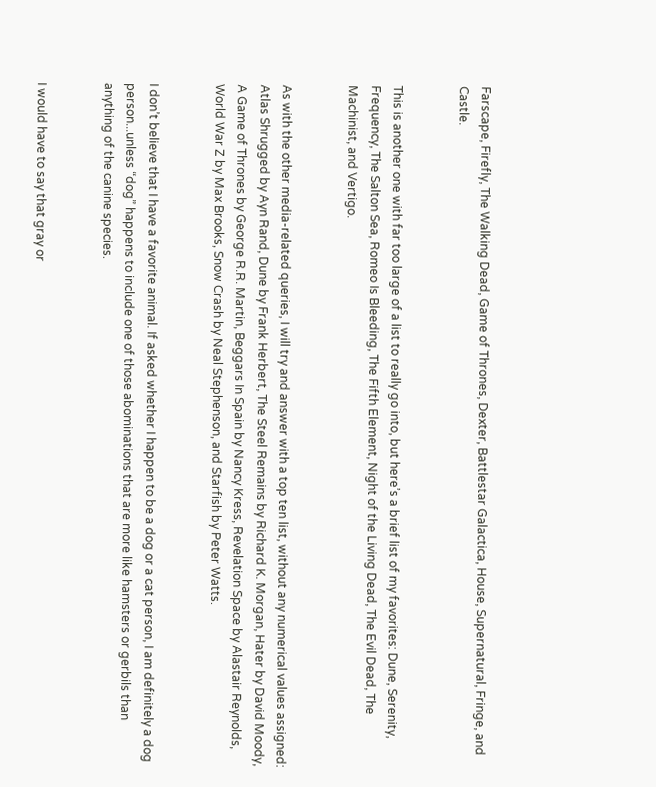Farscape, Firefly, The Walking Dead, Game of Thrones, Dexter, Battlestar Galactica, House, Supernatural, Fringe, and Castle.


This is another one with far too large of a list to really go into, but here’s a brief list of my favorites: Dune, Serenity, Frequency, The Salton Sea, Romeo Is Bleeding, The Fifth Element, Night of the Living Dead, The Evil Dead, The Machinist, and Vertigo.


As with the other media-related queries, I will try and answer with a top ten list, without any numerical values assigned: Atlas Shrugged by Ayn Rand, Dune by Frank Herbert, The Steel Remains by Richard K. Morgan, Hater by David Moody, A Game of Thrones by George R.R. Martin, Beggars In Spain by Nancy Kress, Revelation Space by Alastair Reynolds, World War Z by Max Brooks, Snow Crash by Neal Stephenson, and Starfish by Peter Watts.


I don’t believe that I have a favorite animal. If asked whether I happen to be a dog or a cat person, I am definitely a dog person...unless “dog” happens to include one of those abominations that are more like hamsters or gerbils than anything of the canine species.


I would have to say that gray or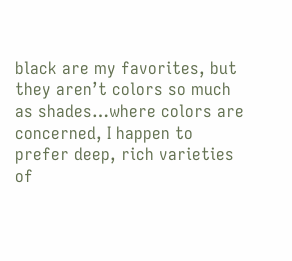black are my favorites, but they aren’t colors so much as shades…where colors are concerned, I happen to prefer deep, rich varieties of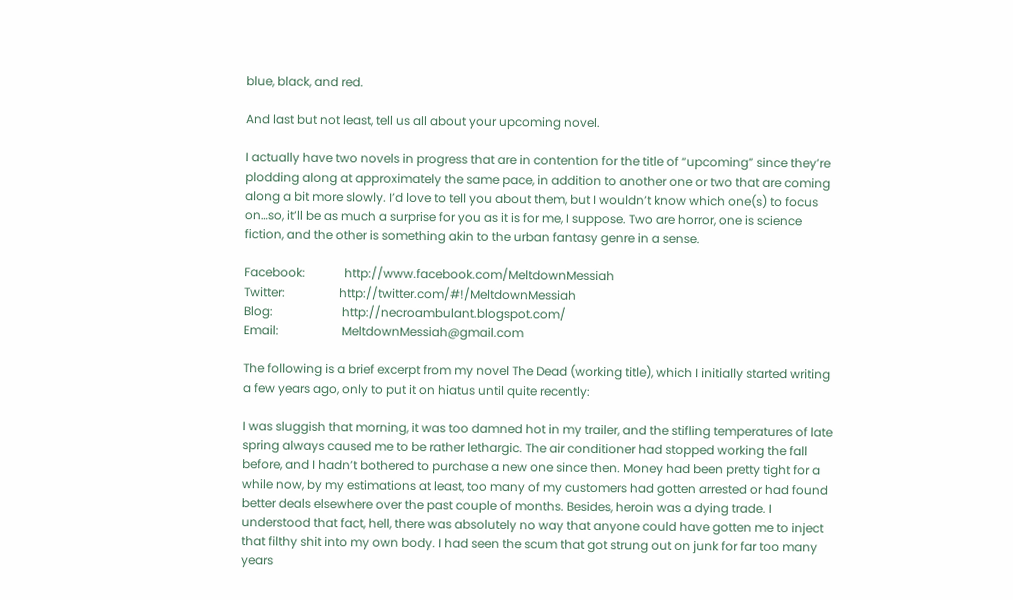blue, black, and red.

And last but not least, tell us all about your upcoming novel.

I actually have two novels in progress that are in contention for the title of “upcoming” since they’re plodding along at approximately the same pace, in addition to another one or two that are coming along a bit more slowly. I’d love to tell you about them, but I wouldn’t know which one(s) to focus on…so, it’ll be as much a surprise for you as it is for me, I suppose. Two are horror, one is science fiction, and the other is something akin to the urban fantasy genre in a sense.

Facebook:             http://www.facebook.com/MeltdownMessiah
Twitter:                  http://twitter.com/#!/MeltdownMessiah
Blog:                       http://necroambulant.blogspot.com/
Email:                     MeltdownMessiah@gmail.com

The following is a brief excerpt from my novel The Dead (working title), which I initially started writing a few years ago, only to put it on hiatus until quite recently:

I was sluggish that morning, it was too damned hot in my trailer, and the stifling temperatures of late spring always caused me to be rather lethargic. The air conditioner had stopped working the fall before, and I hadn’t bothered to purchase a new one since then. Money had been pretty tight for a while now, by my estimations at least, too many of my customers had gotten arrested or had found better deals elsewhere over the past couple of months. Besides, heroin was a dying trade. I understood that fact, hell, there was absolutely no way that anyone could have gotten me to inject that filthy shit into my own body. I had seen the scum that got strung out on junk for far too many years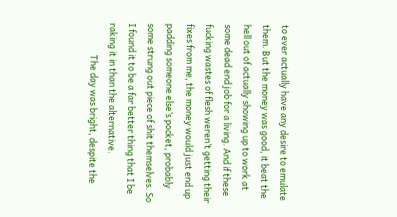to ever actually have any desire to emulate them. But the money was good, it beat the hell out of actually showing up to work at some dead end job for a living. And if these fucking wastes of flesh weren’t getting their fixes from me, the money would just end up padding someone else’s pocket, probably some strung out piece of shit themselves. So I found it to be a far better thing that I be raking it in than the alternative.
                The day was bright, despite the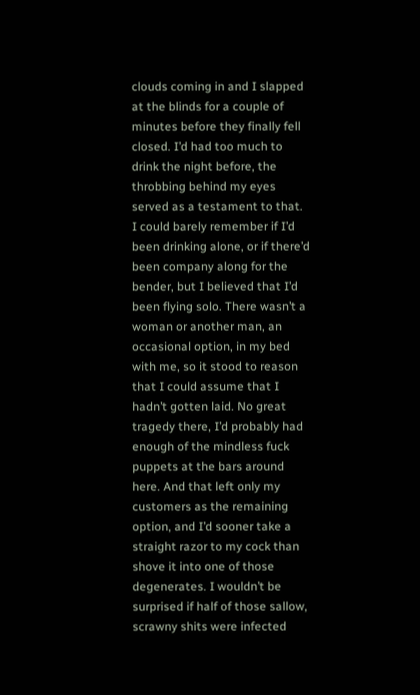clouds coming in and I slapped at the blinds for a couple of minutes before they finally fell closed. I’d had too much to drink the night before, the throbbing behind my eyes served as a testament to that. I could barely remember if I’d been drinking alone, or if there’d been company along for the bender, but I believed that I’d been flying solo. There wasn’t a woman or another man, an occasional option, in my bed with me, so it stood to reason that I could assume that I hadn’t gotten laid. No great tragedy there, I’d probably had enough of the mindless fuck puppets at the bars around here. And that left only my customers as the remaining option, and I’d sooner take a straight razor to my cock than shove it into one of those degenerates. I wouldn’t be surprised if half of those sallow, scrawny shits were infected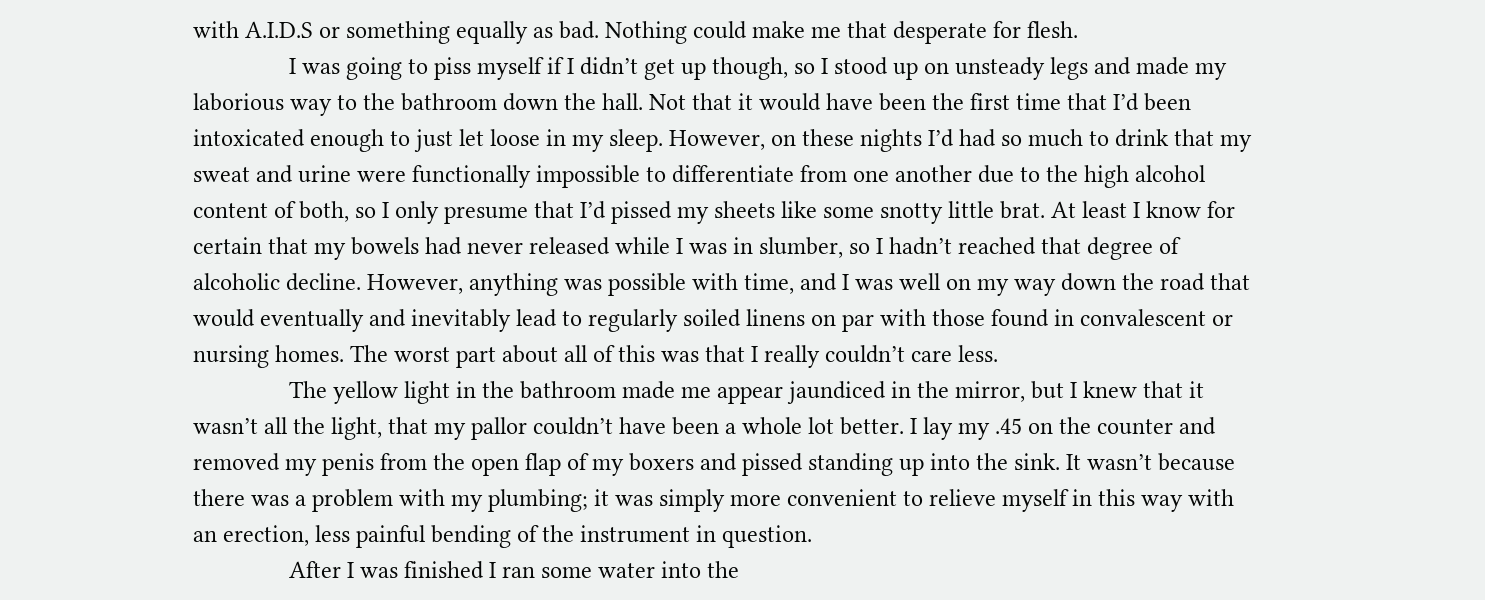with A.I.D.S or something equally as bad. Nothing could make me that desperate for flesh.
                I was going to piss myself if I didn’t get up though, so I stood up on unsteady legs and made my laborious way to the bathroom down the hall. Not that it would have been the first time that I’d been intoxicated enough to just let loose in my sleep. However, on these nights I’d had so much to drink that my sweat and urine were functionally impossible to differentiate from one another due to the high alcohol content of both, so I only presume that I’d pissed my sheets like some snotty little brat. At least I know for certain that my bowels had never released while I was in slumber, so I hadn’t reached that degree of alcoholic decline. However, anything was possible with time, and I was well on my way down the road that would eventually and inevitably lead to regularly soiled linens on par with those found in convalescent or nursing homes. The worst part about all of this was that I really couldn’t care less.
                The yellow light in the bathroom made me appear jaundiced in the mirror, but I knew that it wasn’t all the light, that my pallor couldn’t have been a whole lot better. I lay my .45 on the counter and removed my penis from the open flap of my boxers and pissed standing up into the sink. It wasn’t because there was a problem with my plumbing; it was simply more convenient to relieve myself in this way with an erection, less painful bending of the instrument in question.
                After I was finished I ran some water into the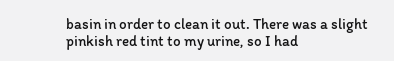basin in order to clean it out. There was a slight pinkish red tint to my urine, so I had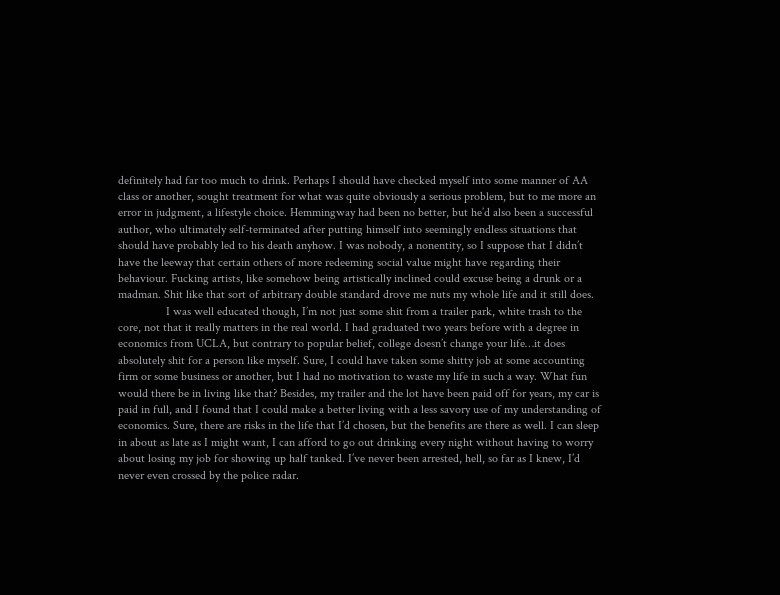definitely had far too much to drink. Perhaps I should have checked myself into some manner of AA class or another, sought treatment for what was quite obviously a serious problem, but to me more an error in judgment, a lifestyle choice. Hemmingway had been no better, but he’d also been a successful author, who ultimately self-terminated after putting himself into seemingly endless situations that should have probably led to his death anyhow. I was nobody, a nonentity, so I suppose that I didn’t have the leeway that certain others of more redeeming social value might have regarding their behaviour. Fucking artists, like somehow being artistically inclined could excuse being a drunk or a madman. Shit like that sort of arbitrary double standard drove me nuts my whole life and it still does.
                I was well educated though, I’m not just some shit from a trailer park, white trash to the core, not that it really matters in the real world. I had graduated two years before with a degree in economics from UCLA, but contrary to popular belief, college doesn’t change your life…it does absolutely shit for a person like myself. Sure, I could have taken some shitty job at some accounting firm or some business or another, but I had no motivation to waste my life in such a way. What fun would there be in living like that? Besides, my trailer and the lot have been paid off for years, my car is paid in full, and I found that I could make a better living with a less savory use of my understanding of economics. Sure, there are risks in the life that I’d chosen, but the benefits are there as well. I can sleep in about as late as I might want, I can afford to go out drinking every night without having to worry about losing my job for showing up half tanked. I’ve never been arrested, hell, so far as I knew, I’d never even crossed by the police radar.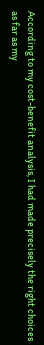According to my cost-benefit analysis, I had made precisely the right choices as far as my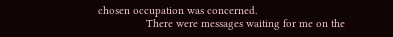chosen occupation was concerned.
                There were messages waiting for me on the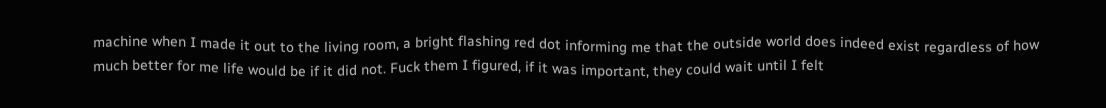machine when I made it out to the living room, a bright flashing red dot informing me that the outside world does indeed exist regardless of how much better for me life would be if it did not. Fuck them I figured, if it was important, they could wait until I felt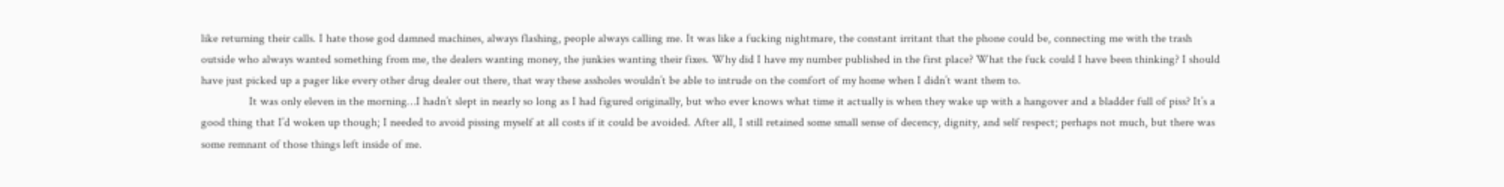like returning their calls. I hate those god damned machines, always flashing, people always calling me. It was like a fucking nightmare, the constant irritant that the phone could be, connecting me with the trash outside who always wanted something from me, the dealers wanting money, the junkies wanting their fixes. Why did I have my number published in the first place? What the fuck could I have been thinking? I should have just picked up a pager like every other drug dealer out there, that way these assholes wouldn’t be able to intrude on the comfort of my home when I didn’t want them to.
                It was only eleven in the morning…I hadn’t slept in nearly so long as I had figured originally, but who ever knows what time it actually is when they wake up with a hangover and a bladder full of piss? It’s a good thing that I’d woken up though; I needed to avoid pissing myself at all costs if it could be avoided. After all, I still retained some small sense of decency, dignity, and self respect; perhaps not much, but there was some remnant of those things left inside of me.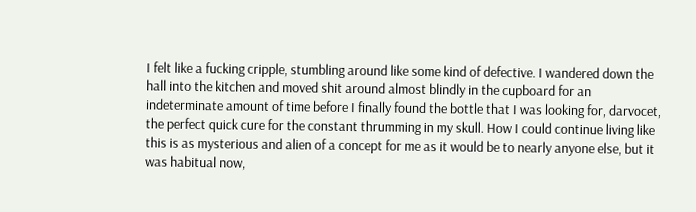I felt like a fucking cripple, stumbling around like some kind of defective. I wandered down the hall into the kitchen and moved shit around almost blindly in the cupboard for an indeterminate amount of time before I finally found the bottle that I was looking for, darvocet, the perfect quick cure for the constant thrumming in my skull. How I could continue living like this is as mysterious and alien of a concept for me as it would be to nearly anyone else, but it was habitual now,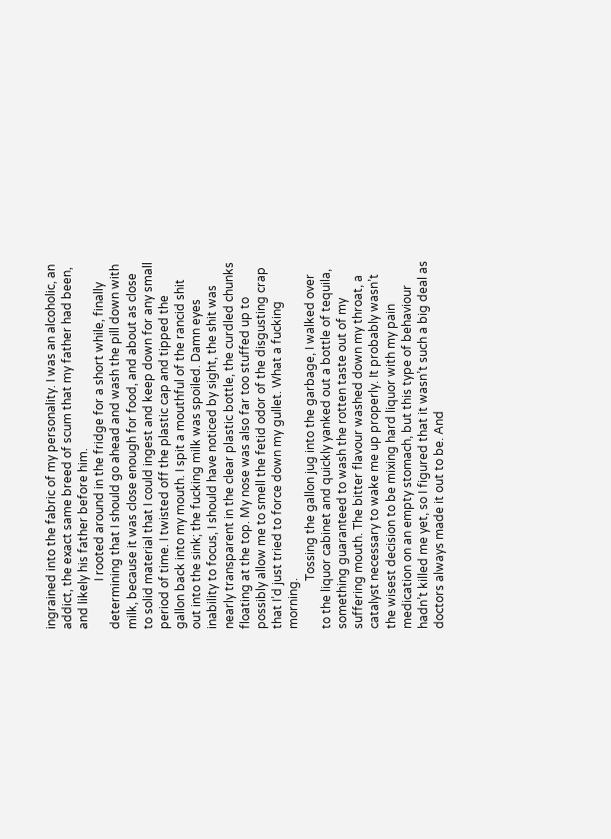ingrained into the fabric of my personality. I was an alcoholic, an addict, the exact same breed of scum that my father had been, and likely his father before him.
                I rooted around in the fridge for a short while, finally determining that I should go ahead and wash the pill down with milk, because it was close enough for food, and about as close to solid material that I could ingest and keep down for any small period of time. I twisted off the plastic cap and tipped the gallon back into my mouth. I spit a mouthful of the rancid shit out into the sink; the fucking milk was spoiled. Damn eyes inability to focus, I should have noticed by sight, the shit was nearly transparent in the clear plastic bottle, the curdled chunks floating at the top. My nose was also far too stuffed up to possibly allow me to smell the fetid odor of the disgusting crap that I’d just tried to force down my gullet. What a fucking morning.
                Tossing the gallon jug into the garbage, I walked over to the liquor cabinet and quickly yanked out a bottle of tequila, something guaranteed to wash the rotten taste out of my suffering mouth. The bitter flavour washed down my throat, a catalyst necessary to wake me up properly. It probably wasn’t the wisest decision to be mixing hard liquor with my pain medication on an empty stomach, but this type of behaviour hadn’t killed me yet, so I figured that it wasn’t such a big deal as doctors always made it out to be. And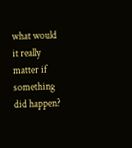what would it really matter if something did happen?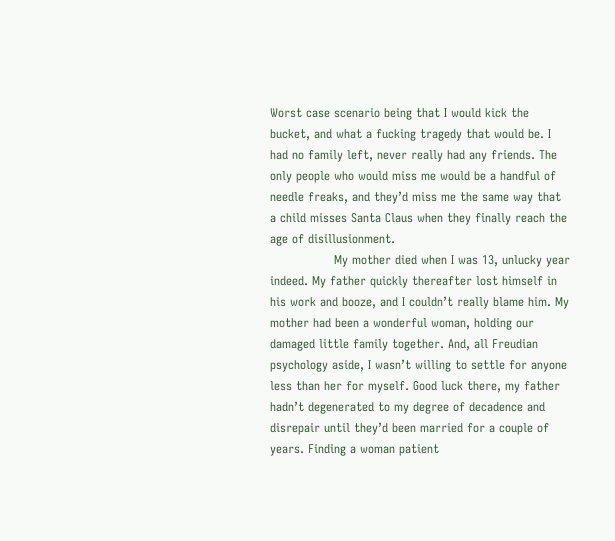Worst case scenario being that I would kick the bucket, and what a fucking tragedy that would be. I had no family left, never really had any friends. The only people who would miss me would be a handful of needle freaks, and they’d miss me the same way that a child misses Santa Claus when they finally reach the age of disillusionment.
                My mother died when I was 13, unlucky year indeed. My father quickly thereafter lost himself in his work and booze, and I couldn’t really blame him. My mother had been a wonderful woman, holding our damaged little family together. And, all Freudian psychology aside, I wasn’t willing to settle for anyone less than her for myself. Good luck there, my father hadn’t degenerated to my degree of decadence and disrepair until they’d been married for a couple of years. Finding a woman patient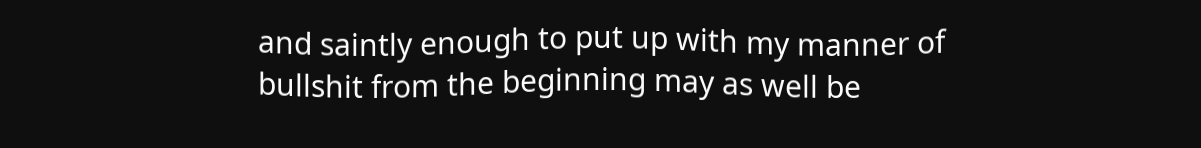and saintly enough to put up with my manner of bullshit from the beginning may as well be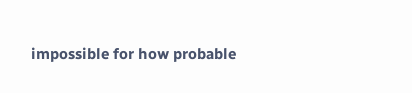impossible for how probable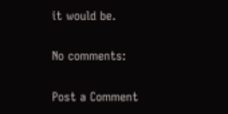it would be.

No comments:

Post a Comment